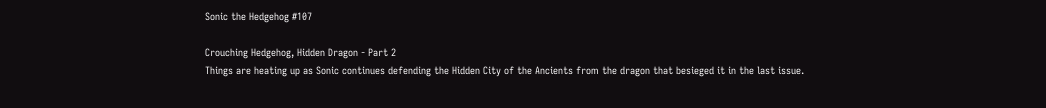Sonic the Hedgehog #107

Crouching Hedgehog, Hidden Dragon - Part 2
Things are heating up as Sonic continues defending the Hidden City of the Ancients from the dragon that besieged it in the last issue.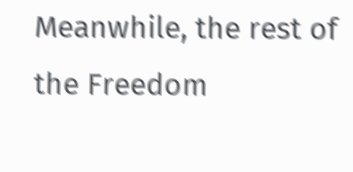Meanwhile, the rest of the Freedom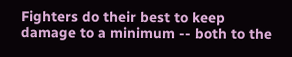Fighters do their best to keep damage to a minimum -- both to the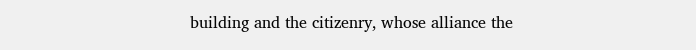building and the citizenry, whose alliance the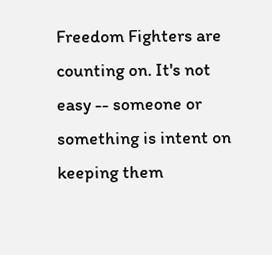Freedom Fighters are counting on. It's not easy -- someone or something is intent on keeping them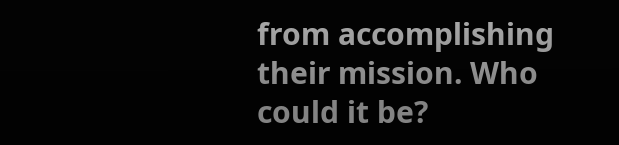from accomplishing their mission. Who could it be?